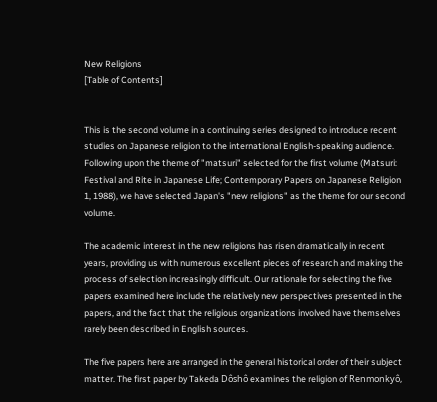New Religions
[Table of Contents]


This is the second volume in a continuing series designed to introduce recent studies on Japanese religion to the international English-speaking audience. Following upon the theme of "matsuri" selected for the first volume (Matsuri: Festival and Rite in Japanese Life; Contemporary Papers on Japanese Religion 1, 1988), we have selected Japan's "new religions" as the theme for our second volume.

The academic interest in the new religions has risen dramatically in recent years, providing us with numerous excellent pieces of research and making the process of selection increasingly difficult. Our rationale for selecting the five papers examined here include the relatively new perspectives presented in the papers, and the fact that the religious organizations involved have themselves rarely been described in English sources.

The five papers here are arranged in the general historical order of their subject matter. The first paper by Takeda Dôshô examines the religion of Renmonkyô,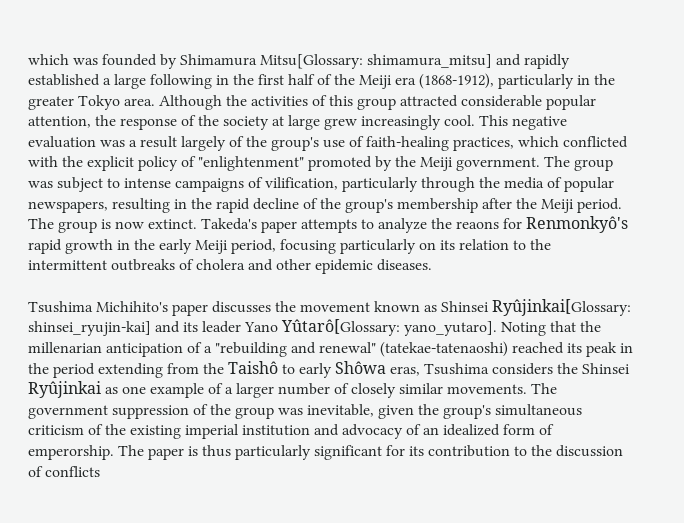which was founded by Shimamura Mitsu[Glossary: shimamura_mitsu] and rapidly established a large following in the first half of the Meiji era (1868-1912), particularly in the greater Tokyo area. Although the activities of this group attracted considerable popular attention, the response of the society at large grew increasingly cool. This negative evaluation was a result largely of the group's use of faith-healing practices, which conflicted with the explicit policy of "enlightenment" promoted by the Meiji government. The group was subject to intense campaigns of vilification, particularly through the media of popular newspapers, resulting in the rapid decline of the group's membership after the Meiji period. The group is now extinct. Takeda's paper attempts to analyze the reaons for Renmonkyô's rapid growth in the early Meiji period, focusing particularly on its relation to the intermittent outbreaks of cholera and other epidemic diseases.

Tsushima Michihito's paper discusses the movement known as Shinsei Ryûjinkai[Glossary: shinsei_ryujin-kai] and its leader Yano Yûtarô[Glossary: yano_yutaro]. Noting that the millenarian anticipation of a "rebuilding and renewal" (tatekae-tatenaoshi) reached its peak in the period extending from the Taishô to early Shôwa eras, Tsushima considers the Shinsei Ryûjinkai as one example of a larger number of closely similar movements. The government suppression of the group was inevitable, given the group's simultaneous criticism of the existing imperial institution and advocacy of an idealized form of emperorship. The paper is thus particularly significant for its contribution to the discussion of conflicts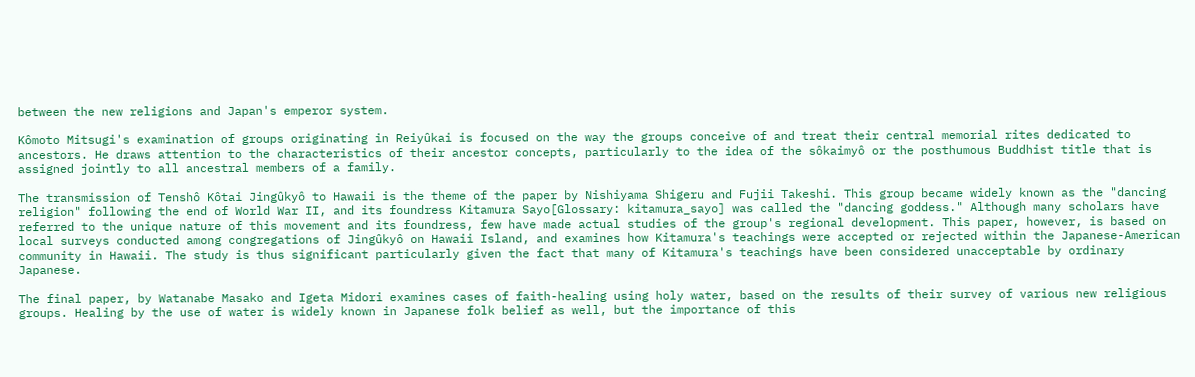between the new religions and Japan's emperor system.

Kômoto Mitsugi's examination of groups originating in Reiyûkai is focused on the way the groups conceive of and treat their central memorial rites dedicated to ancestors. He draws attention to the characteristics of their ancestor concepts, particularly to the idea of the sôkaimyô or the posthumous Buddhist title that is assigned jointly to all ancestral members of a family.

The transmission of Tenshô Kôtai Jingûkyô to Hawaii is the theme of the paper by Nishiyama Shigeru and Fujii Takeshi. This group became widely known as the "dancing religion" following the end of World War II, and its foundress Kitamura Sayo[Glossary: kitamura_sayo] was called the "dancing goddess." Although many scholars have referred to the unique nature of this movement and its foundress, few have made actual studies of the group's regional development. This paper, however, is based on local surveys conducted among congregations of Jingûkyô on Hawaii Island, and examines how Kitamura's teachings were accepted or rejected within the Japanese-American community in Hawaii. The study is thus significant particularly given the fact that many of Kitamura's teachings have been considered unacceptable by ordinary Japanese.

The final paper, by Watanabe Masako and Igeta Midori examines cases of faith-healing using holy water, based on the results of their survey of various new religious groups. Healing by the use of water is widely known in Japanese folk belief as well, but the importance of this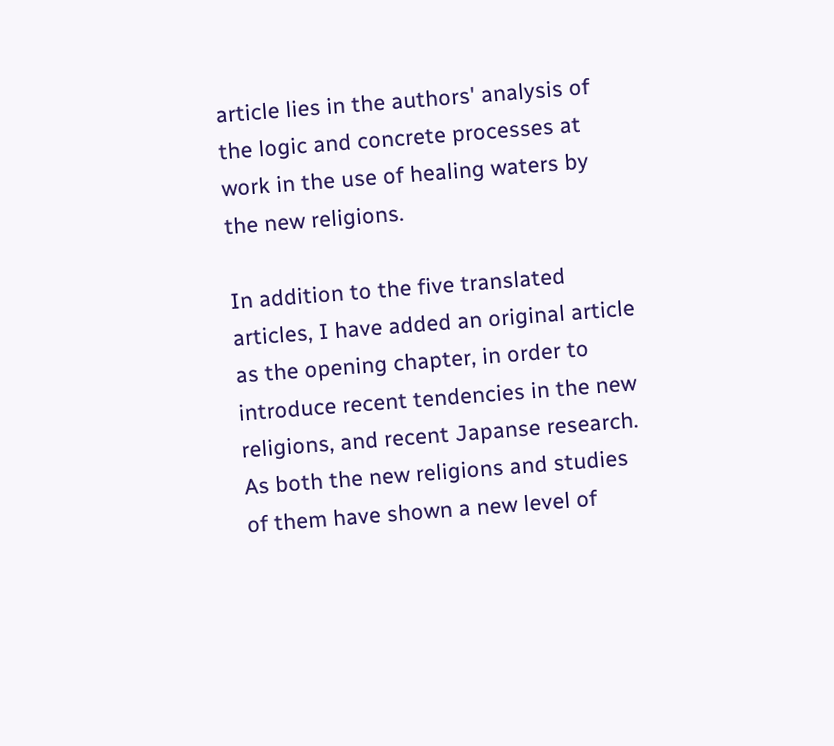article lies in the authors' analysis of the logic and concrete processes at work in the use of healing waters by the new religions.

In addition to the five translated articles, I have added an original article as the opening chapter, in order to introduce recent tendencies in the new religions, and recent Japanse research. As both the new religions and studies of them have shown a new level of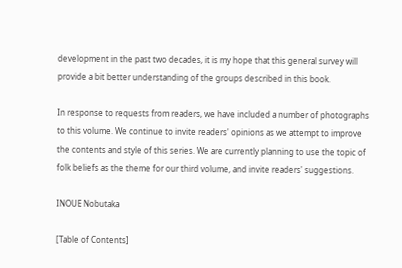development in the past two decades, it is my hope that this general survey will provide a bit better understanding of the groups described in this book.

In response to requests from readers, we have included a number of photographs to this volume. We continue to invite readers' opinions as we attempt to improve the contents and style of this series. We are currently planning to use the topic of folk beliefs as the theme for our third volume, and invite readers' suggestions.

INOUE Nobutaka

[Table of Contents]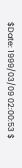$Date: 1999/03/09 02:00:53 $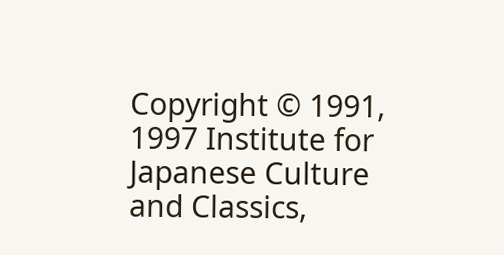Copyright © 1991, 1997 Institute for Japanese Culture and Classics,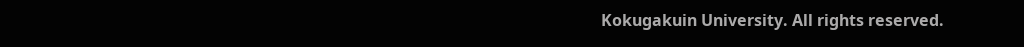Kokugakuin University. All rights reserved.